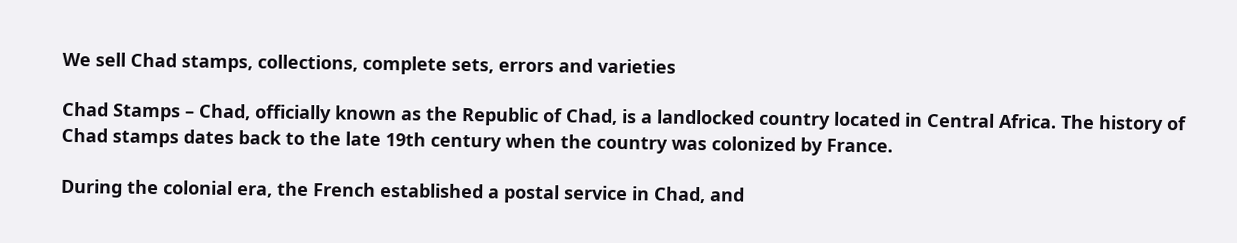We sell Chad stamps, collections, complete sets, errors and varieties

Chad Stamps – Chad, officially known as the Republic of Chad, is a landlocked country located in Central Africa. The history of Chad stamps dates back to the late 19th century when the country was colonized by France.

During the colonial era, the French established a postal service in Chad, and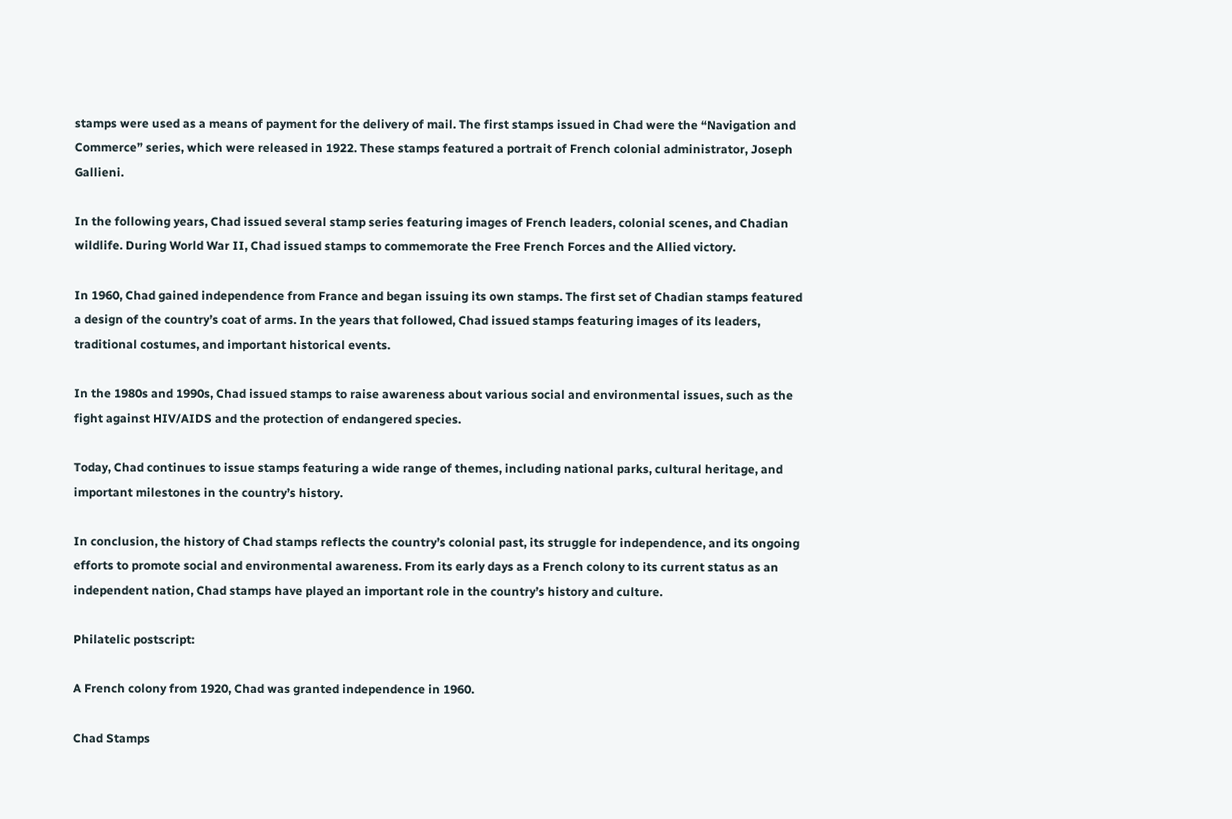stamps were used as a means of payment for the delivery of mail. The first stamps issued in Chad were the “Navigation and Commerce” series, which were released in 1922. These stamps featured a portrait of French colonial administrator, Joseph Gallieni.

In the following years, Chad issued several stamp series featuring images of French leaders, colonial scenes, and Chadian wildlife. During World War II, Chad issued stamps to commemorate the Free French Forces and the Allied victory.

In 1960, Chad gained independence from France and began issuing its own stamps. The first set of Chadian stamps featured a design of the country’s coat of arms. In the years that followed, Chad issued stamps featuring images of its leaders, traditional costumes, and important historical events.

In the 1980s and 1990s, Chad issued stamps to raise awareness about various social and environmental issues, such as the fight against HIV/AIDS and the protection of endangered species.

Today, Chad continues to issue stamps featuring a wide range of themes, including national parks, cultural heritage, and important milestones in the country’s history.

In conclusion, the history of Chad stamps reflects the country’s colonial past, its struggle for independence, and its ongoing efforts to promote social and environmental awareness. From its early days as a French colony to its current status as an independent nation, Chad stamps have played an important role in the country’s history and culture.

Philatelic postscript:

A French colony from 1920, Chad was granted independence in 1960.

Chad Stamps